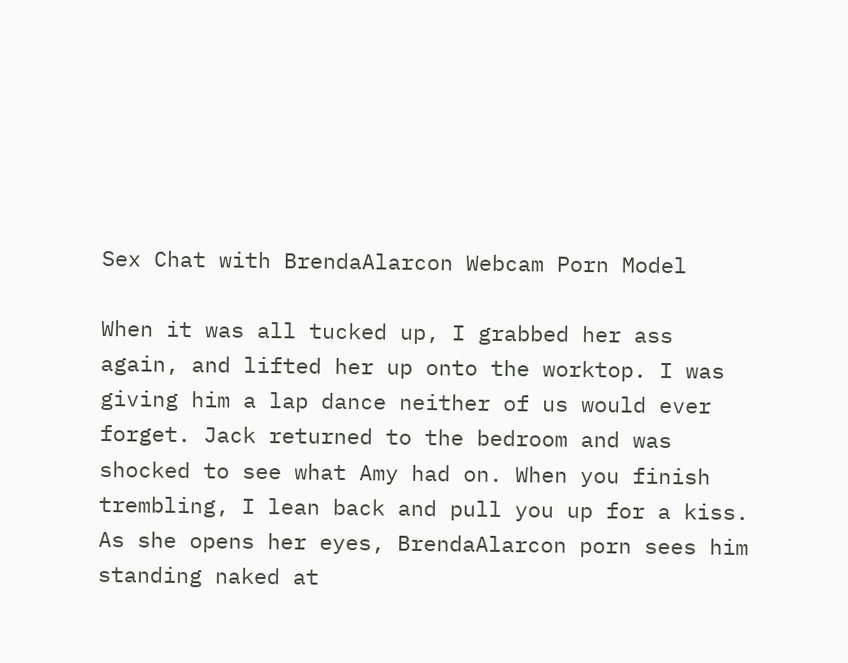Sex Chat with BrendaAlarcon Webcam Porn Model

When it was all tucked up, I grabbed her ass again, and lifted her up onto the worktop. I was giving him a lap dance neither of us would ever forget. Jack returned to the bedroom and was shocked to see what Amy had on. When you finish trembling, I lean back and pull you up for a kiss. As she opens her eyes, BrendaAlarcon porn sees him standing naked at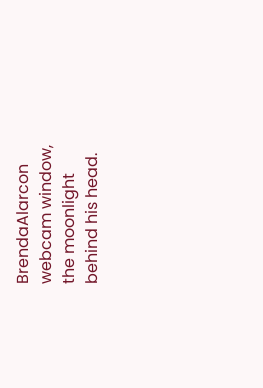BrendaAlarcon webcam window, the moonlight behind his head.